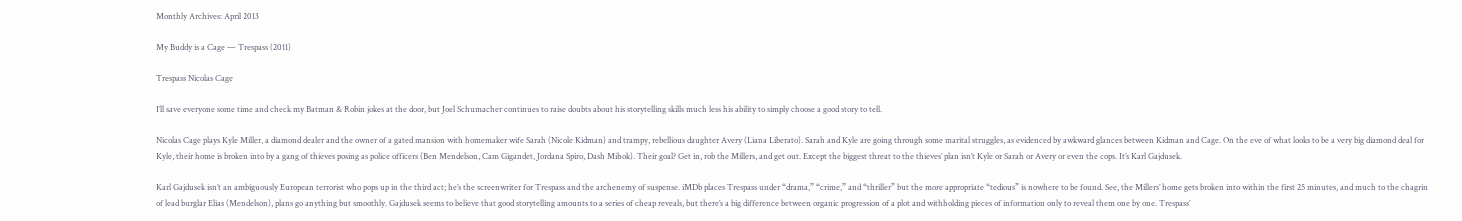Monthly Archives: April 2013

My Buddy is a Cage — Trespass (2011)

Trespass Nicolas Cage

I’ll save everyone some time and check my Batman & Robin jokes at the door, but Joel Schumacher continues to raise doubts about his storytelling skills much less his ability to simply choose a good story to tell.

Nicolas Cage plays Kyle Miller, a diamond dealer and the owner of a gated mansion with homemaker wife Sarah (Nicole Kidman) and trampy, rebellious daughter Avery (Liana Liberato). Sarah and Kyle are going through some marital struggles, as evidenced by awkward glances between Kidman and Cage. On the eve of what looks to be a very big diamond deal for Kyle, their home is broken into by a gang of thieves posing as police officers (Ben Mendelson, Cam Gigandet, Jordana Spiro, Dash Mihok). Their goal? Get in, rob the Millers, and get out. Except the biggest threat to the thieves’ plan isn’t Kyle or Sarah or Avery or even the cops. It’s Karl Gajdusek.

Karl Gajdusek isn’t an ambiguously European terrorist who pops up in the third act; he’s the screenwriter for Trespass and the archenemy of suspense. iMDb places Trespass under “drama,” “crime,” and “thriller” but the more appropriate “tedious” is nowhere to be found. See, the Millers’ home gets broken into within the first 25 minutes, and much to the chagrin of lead burglar Elias (Mendelson), plans go anything but smoothly. Gajdusek seems to believe that good storytelling amounts to a series of cheap reveals, but there’s a big difference between organic progression of a plot and withholding pieces of information only to reveal them one by one. Trespass’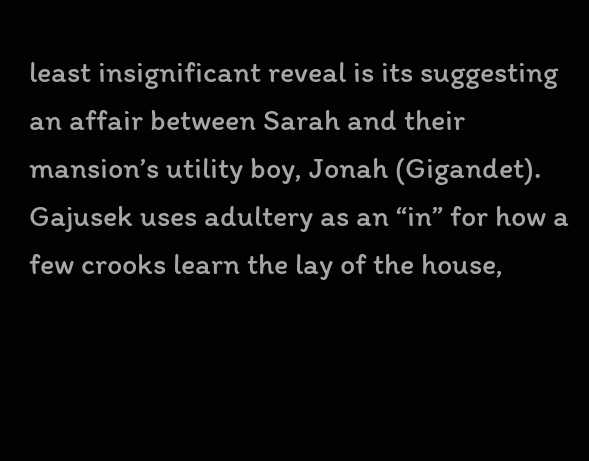least insignificant reveal is its suggesting an affair between Sarah and their mansion’s utility boy, Jonah (Gigandet). Gajusek uses adultery as an “in” for how a few crooks learn the lay of the house,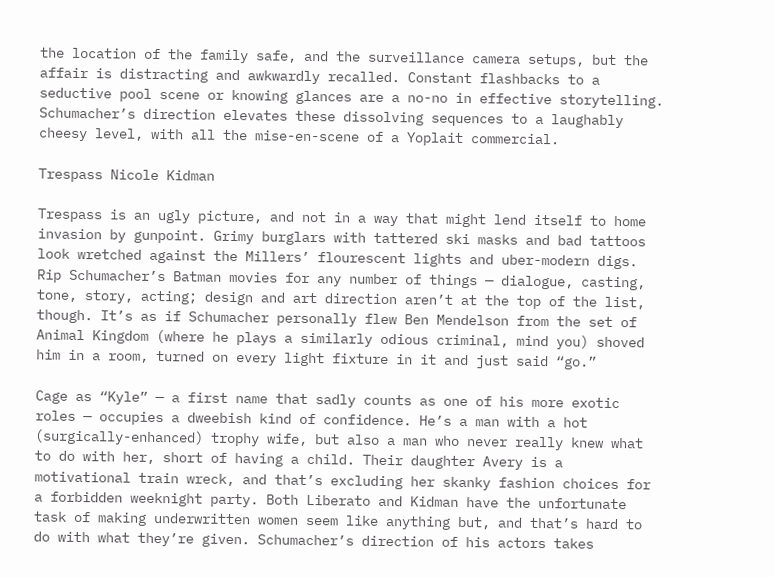the location of the family safe, and the surveillance camera setups, but the affair is distracting and awkwardly recalled. Constant flashbacks to a seductive pool scene or knowing glances are a no-no in effective storytelling. Schumacher’s direction elevates these dissolving sequences to a laughably cheesy level, with all the mise-en-scene of a Yoplait commercial.

Trespass Nicole Kidman

Trespass is an ugly picture, and not in a way that might lend itself to home invasion by gunpoint. Grimy burglars with tattered ski masks and bad tattoos look wretched against the Millers’ flourescent lights and uber-modern digs. Rip Schumacher’s Batman movies for any number of things — dialogue, casting, tone, story, acting; design and art direction aren’t at the top of the list, though. It’s as if Schumacher personally flew Ben Mendelson from the set of Animal Kingdom (where he plays a similarly odious criminal, mind you) shoved him in a room, turned on every light fixture in it and just said “go.”

Cage as “Kyle” — a first name that sadly counts as one of his more exotic roles — occupies a dweebish kind of confidence. He’s a man with a hot (surgically-enhanced) trophy wife, but also a man who never really knew what to do with her, short of having a child. Their daughter Avery is a motivational train wreck, and that’s excluding her skanky fashion choices for a forbidden weeknight party. Both Liberato and Kidman have the unfortunate task of making underwritten women seem like anything but, and that’s hard to do with what they’re given. Schumacher’s direction of his actors takes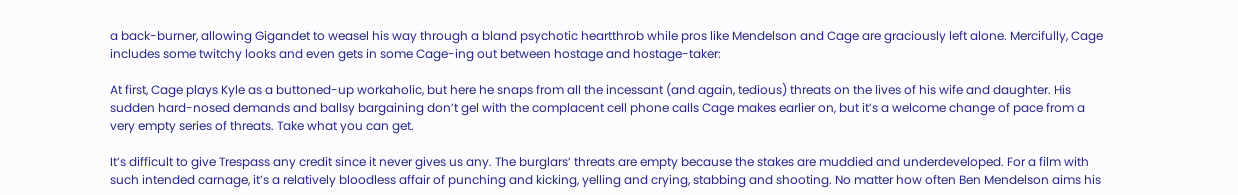a back-burner, allowing Gigandet to weasel his way through a bland psychotic heartthrob while pros like Mendelson and Cage are graciously left alone. Mercifully, Cage includes some twitchy looks and even gets in some Cage-ing out between hostage and hostage-taker:

At first, Cage plays Kyle as a buttoned-up workaholic, but here he snaps from all the incessant (and again, tedious) threats on the lives of his wife and daughter. His sudden hard-nosed demands and ballsy bargaining don’t gel with the complacent cell phone calls Cage makes earlier on, but it’s a welcome change of pace from a very empty series of threats. Take what you can get.

It’s difficult to give Trespass any credit since it never gives us any. The burglars’ threats are empty because the stakes are muddied and underdeveloped. For a film with such intended carnage, it’s a relatively bloodless affair of punching and kicking, yelling and crying, stabbing and shooting. No matter how often Ben Mendelson aims his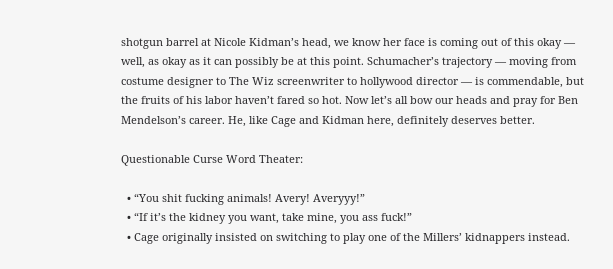shotgun barrel at Nicole Kidman’s head, we know her face is coming out of this okay — well, as okay as it can possibly be at this point. Schumacher’s trajectory — moving from costume designer to The Wiz screenwriter to hollywood director — is commendable, but the fruits of his labor haven’t fared so hot. Now let’s all bow our heads and pray for Ben Mendelson’s career. He, like Cage and Kidman here, definitely deserves better.

Questionable Curse Word Theater:

  • “You shit fucking animals! Avery! Averyyy!”
  • “If it’s the kidney you want, take mine, you ass fuck!”
  • Cage originally insisted on switching to play one of the Millers’ kidnappers instead.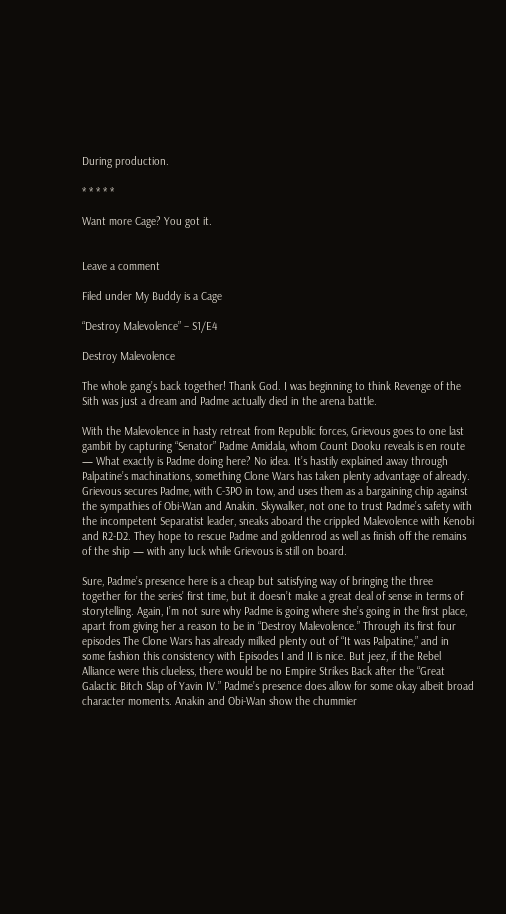During production.

* * * * *

Want more Cage? You got it.


Leave a comment

Filed under My Buddy is a Cage

“Destroy Malevolence” – S1/E4

Destroy Malevolence

The whole gang’s back together! Thank God. I was beginning to think Revenge of the Sith was just a dream and Padme actually died in the arena battle.

With the Malevolence in hasty retreat from Republic forces, Grievous goes to one last gambit by capturing “Senator” Padme Amidala, whom Count Dooku reveals is en route — What exactly is Padme doing here? No idea. It’s hastily explained away through Palpatine’s machinations, something Clone Wars has taken plenty advantage of already. Grievous secures Padme, with C-3PO in tow, and uses them as a bargaining chip against the sympathies of Obi-Wan and Anakin. Skywalker, not one to trust Padme’s safety with the incompetent Separatist leader, sneaks aboard the crippled Malevolence with Kenobi and R2-D2. They hope to rescue Padme and goldenrod as well as finish off the remains of the ship — with any luck while Grievous is still on board.

Sure, Padme’s presence here is a cheap but satisfying way of bringing the three together for the series’ first time, but it doesn’t make a great deal of sense in terms of storytelling. Again, I’m not sure why Padme is going where she’s going in the first place, apart from giving her a reason to be in “Destroy Malevolence.” Through its first four episodes The Clone Wars has already milked plenty out of “It was Palpatine,” and in some fashion this consistency with Episodes I and II is nice. But jeez, if the Rebel Alliance were this clueless, there would be no Empire Strikes Back after the “Great Galactic Bitch Slap of Yavin IV.” Padme’s presence does allow for some okay albeit broad character moments. Anakin and Obi-Wan show the chummier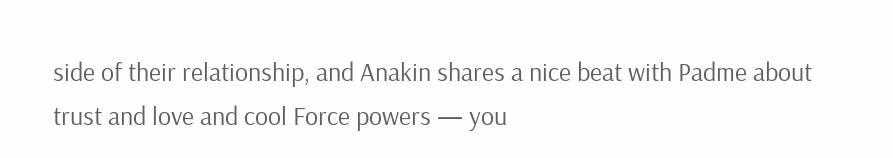side of their relationship, and Anakin shares a nice beat with Padme about trust and love and cool Force powers — you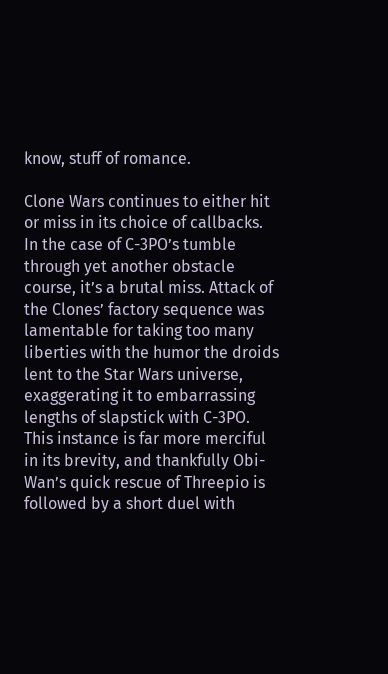know, stuff of romance.

Clone Wars continues to either hit or miss in its choice of callbacks. In the case of C-3PO’s tumble through yet another obstacle course, it’s a brutal miss. Attack of the Clones’ factory sequence was lamentable for taking too many liberties with the humor the droids lent to the Star Wars universe, exaggerating it to embarrassing lengths of slapstick with C-3PO. This instance is far more merciful in its brevity, and thankfully Obi-Wan’s quick rescue of Threepio is followed by a short duel with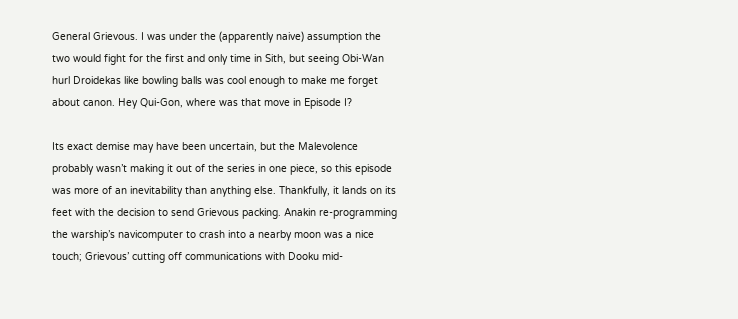General Grievous. I was under the (apparently naive) assumption the two would fight for the first and only time in Sith, but seeing Obi-Wan hurl Droidekas like bowling balls was cool enough to make me forget about canon. Hey Qui-Gon, where was that move in Episode I?

Its exact demise may have been uncertain, but the Malevolence probably wasn’t making it out of the series in one piece, so this episode was more of an inevitability than anything else. Thankfully, it lands on its feet with the decision to send Grievous packing. Anakin re-programming the warship’s navicomputer to crash into a nearby moon was a nice touch; Grievous’ cutting off communications with Dooku mid-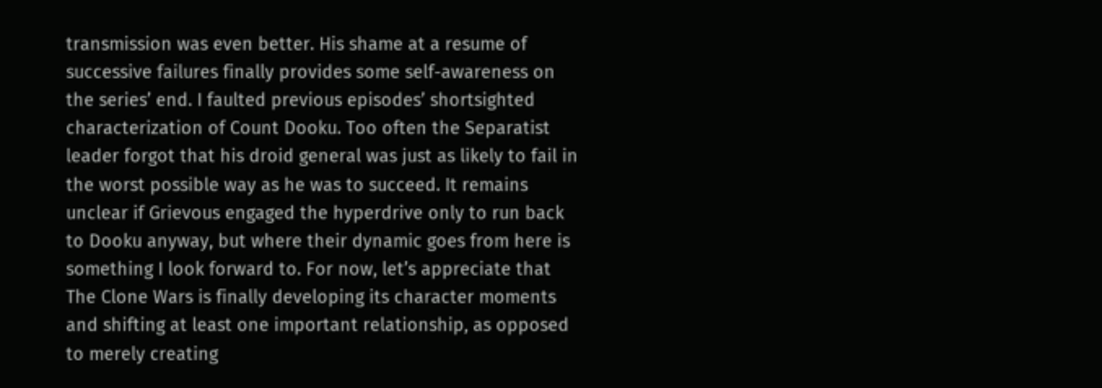transmission was even better. His shame at a resume of successive failures finally provides some self-awareness on the series’ end. I faulted previous episodes’ shortsighted characterization of Count Dooku. Too often the Separatist leader forgot that his droid general was just as likely to fail in the worst possible way as he was to succeed. It remains unclear if Grievous engaged the hyperdrive only to run back to Dooku anyway, but where their dynamic goes from here is something I look forward to. For now, let’s appreciate that The Clone Wars is finally developing its character moments and shifting at least one important relationship, as opposed to merely creating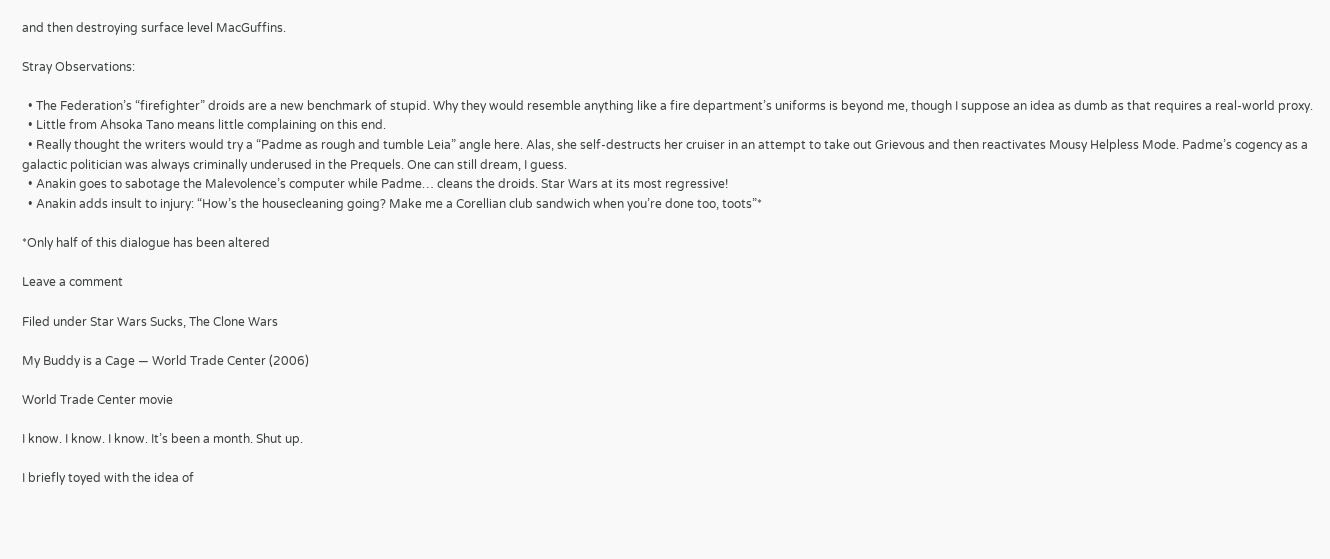and then destroying surface level MacGuffins.

Stray Observations:

  • The Federation’s “firefighter” droids are a new benchmark of stupid. Why they would resemble anything like a fire department’s uniforms is beyond me, though I suppose an idea as dumb as that requires a real-world proxy.
  • Little from Ahsoka Tano means little complaining on this end.
  • Really thought the writers would try a “Padme as rough and tumble Leia” angle here. Alas, she self-destructs her cruiser in an attempt to take out Grievous and then reactivates Mousy Helpless Mode. Padme’s cogency as a galactic politician was always criminally underused in the Prequels. One can still dream, I guess.
  • Anakin goes to sabotage the Malevolence’s computer while Padme… cleans the droids. Star Wars at its most regressive!
  • Anakin adds insult to injury: “How’s the housecleaning going? Make me a Corellian club sandwich when you’re done too, toots”*

*Only half of this dialogue has been altered

Leave a comment

Filed under Star Wars Sucks, The Clone Wars

My Buddy is a Cage — World Trade Center (2006)

World Trade Center movie

I know. I know. I know. It’s been a month. Shut up.

I briefly toyed with the idea of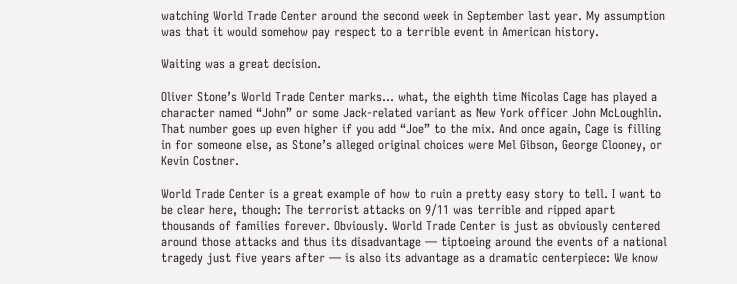watching World Trade Center around the second week in September last year. My assumption was that it would somehow pay respect to a terrible event in American history.

Waiting was a great decision.

Oliver Stone’s World Trade Center marks… what, the eighth time Nicolas Cage has played a character named “John” or some Jack-related variant as New York officer John McLoughlin. That number goes up even higher if you add “Joe” to the mix. And once again, Cage is filling in for someone else, as Stone’s alleged original choices were Mel Gibson, George Clooney, or Kevin Costner.

World Trade Center is a great example of how to ruin a pretty easy story to tell. I want to be clear here, though: The terrorist attacks on 9/11 was terrible and ripped apart thousands of families forever. Obviously. World Trade Center is just as obviously centered around those attacks and thus its disadvantage — tiptoeing around the events of a national tragedy just five years after — is also its advantage as a dramatic centerpiece: We know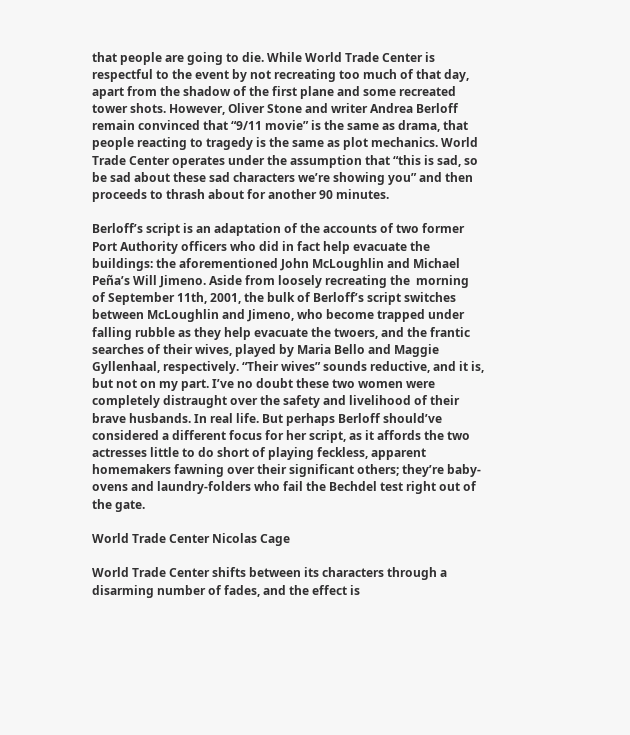that people are going to die. While World Trade Center is  respectful to the event by not recreating too much of that day, apart from the shadow of the first plane and some recreated tower shots. However, Oliver Stone and writer Andrea Berloff remain convinced that “9/11 movie” is the same as drama, that people reacting to tragedy is the same as plot mechanics. World Trade Center operates under the assumption that “this is sad, so be sad about these sad characters we’re showing you” and then proceeds to thrash about for another 90 minutes.

Berloff’s script is an adaptation of the accounts of two former Port Authority officers who did in fact help evacuate the buildings: the aforementioned John McLoughlin and Michael Peña’s Will Jimeno. Aside from loosely recreating the  morning of September 11th, 2001, the bulk of Berloff’s script switches between McLoughlin and Jimeno, who become trapped under falling rubble as they help evacuate the twoers, and the frantic searches of their wives, played by Maria Bello and Maggie Gyllenhaal, respectively. “Their wives” sounds reductive, and it is, but not on my part. I’ve no doubt these two women were completely distraught over the safety and livelihood of their brave husbands. In real life. But perhaps Berloff should’ve considered a different focus for her script, as it affords the two actresses little to do short of playing feckless, apparent homemakers fawning over their significant others; they’re baby-ovens and laundry-folders who fail the Bechdel test right out of the gate.

World Trade Center Nicolas Cage

World Trade Center shifts between its characters through a disarming number of fades, and the effect is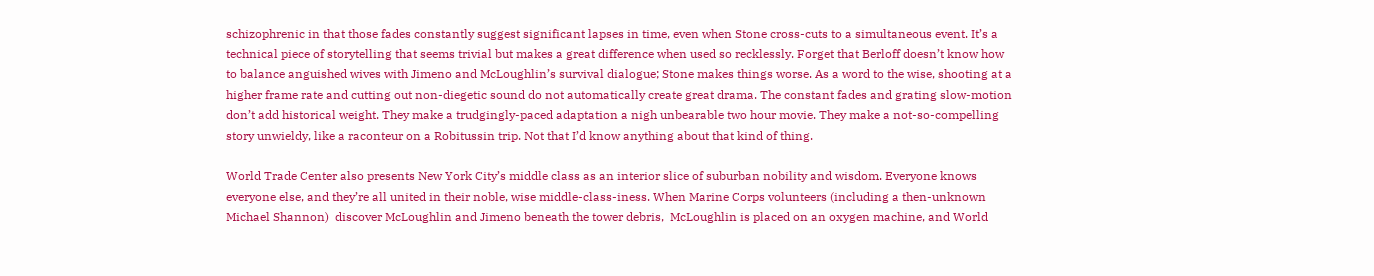schizophrenic in that those fades constantly suggest significant lapses in time, even when Stone cross-cuts to a simultaneous event. It’s a technical piece of storytelling that seems trivial but makes a great difference when used so recklessly. Forget that Berloff doesn’t know how to balance anguished wives with Jimeno and McLoughlin’s survival dialogue; Stone makes things worse. As a word to the wise, shooting at a higher frame rate and cutting out non-diegetic sound do not automatically create great drama. The constant fades and grating slow-motion don’t add historical weight. They make a trudgingly-paced adaptation a nigh unbearable two hour movie. They make a not-so-compelling story unwieldy, like a raconteur on a Robitussin trip. Not that I’d know anything about that kind of thing.

World Trade Center also presents New York City’s middle class as an interior slice of suburban nobility and wisdom. Everyone knows everyone else, and they’re all united in their noble, wise middle-class-iness. When Marine Corps volunteers (including a then-unknown Michael Shannon)  discover McLoughlin and Jimeno beneath the tower debris,  McLoughlin is placed on an oxygen machine, and World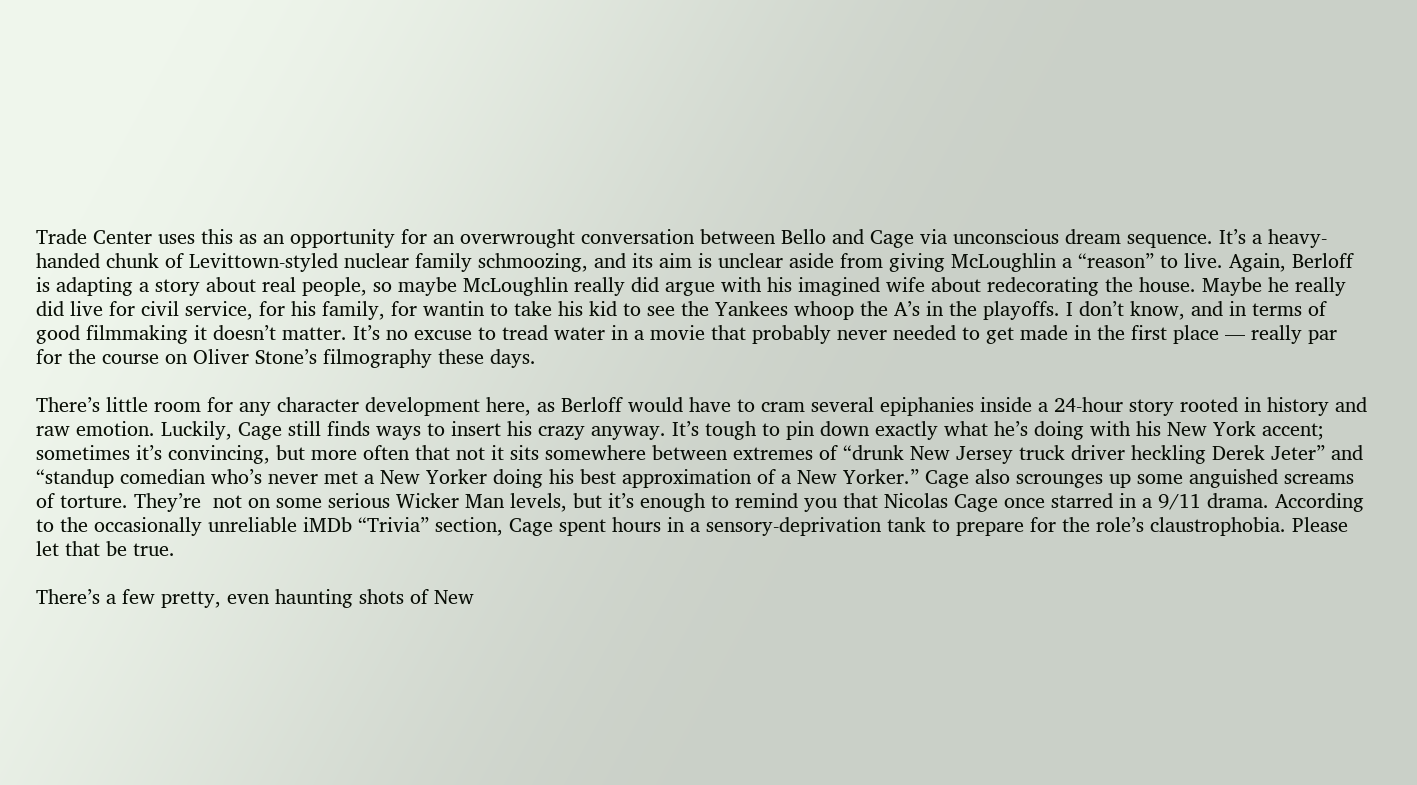Trade Center uses this as an opportunity for an overwrought conversation between Bello and Cage via unconscious dream sequence. It’s a heavy-handed chunk of Levittown-styled nuclear family schmoozing, and its aim is unclear aside from giving McLoughlin a “reason” to live. Again, Berloff is adapting a story about real people, so maybe McLoughlin really did argue with his imagined wife about redecorating the house. Maybe he really did live for civil service, for his family, for wantin to take his kid to see the Yankees whoop the A’s in the playoffs. I don’t know, and in terms of good filmmaking it doesn’t matter. It’s no excuse to tread water in a movie that probably never needed to get made in the first place — really par for the course on Oliver Stone’s filmography these days.

There’s little room for any character development here, as Berloff would have to cram several epiphanies inside a 24-hour story rooted in history and raw emotion. Luckily, Cage still finds ways to insert his crazy anyway. It’s tough to pin down exactly what he’s doing with his New York accent; sometimes it’s convincing, but more often that not it sits somewhere between extremes of “drunk New Jersey truck driver heckling Derek Jeter” and “standup comedian who’s never met a New Yorker doing his best approximation of a New Yorker.” Cage also scrounges up some anguished screams of torture. They’re  not on some serious Wicker Man levels, but it’s enough to remind you that Nicolas Cage once starred in a 9/11 drama. According to the occasionally unreliable iMDb “Trivia” section, Cage spent hours in a sensory-deprivation tank to prepare for the role’s claustrophobia. Please let that be true.

There’s a few pretty, even haunting shots of New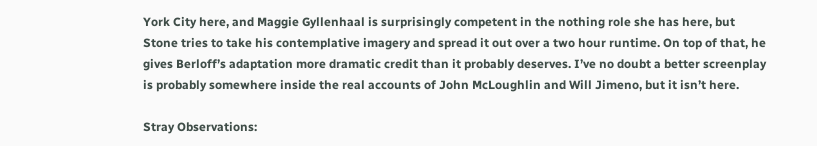York City here, and Maggie Gyllenhaal is surprisingly competent in the nothing role she has here, but Stone tries to take his contemplative imagery and spread it out over a two hour runtime. On top of that, he gives Berloff’s adaptation more dramatic credit than it probably deserves. I’ve no doubt a better screenplay is probably somewhere inside the real accounts of John McLoughlin and Will Jimeno, but it isn’t here.

Stray Observations: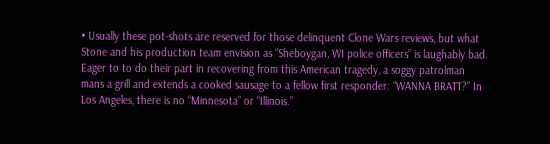• Usually these pot-shots are reserved for those delinquent Clone Wars reviews, but what Stone and his production team envision as “Sheboygan, WI police officers” is laughably bad. Eager to to do their part in recovering from this American tragedy, a soggy patrolman mans a grill and extends a cooked sausage to a fellow first responder: “WANNA BRATT?” In Los Angeles, there is no “Minnesota” or “Illinois.”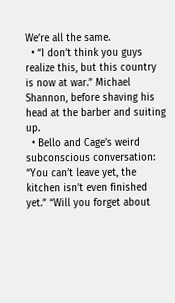We’re all the same.
  • “I don’t think you guys realize this, but this country is now at war.” Michael Shannon, before shaving his head at the barber and suiting up.
  • Bello and Cage’s weird subconscious conversation: “You can’t leave yet, the kitchen isn’t even finished yet.” “Will you forget about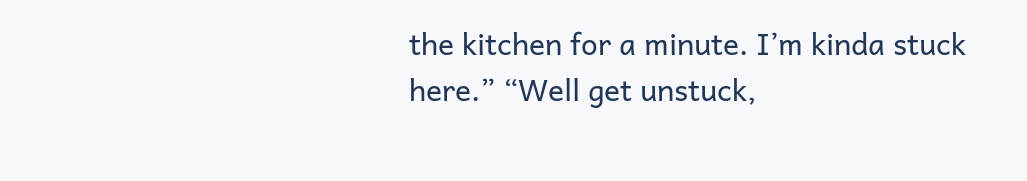the kitchen for a minute. I’m kinda stuck here.” “Well get unstuck,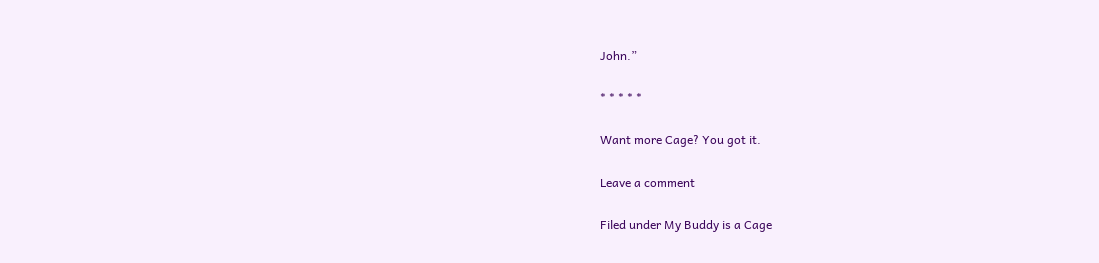John.”

* * * * *

Want more Cage? You got it.

Leave a comment

Filed under My Buddy is a Cage